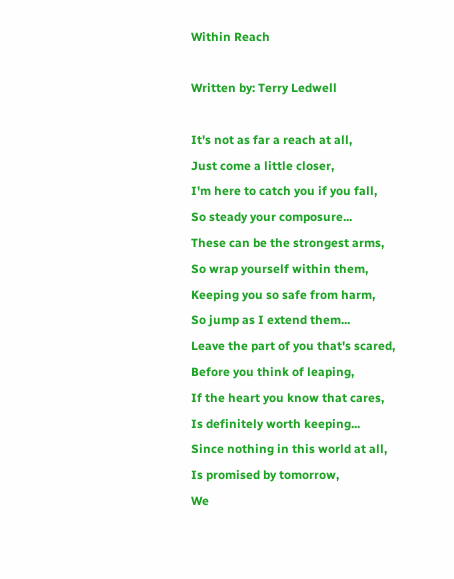Within Reach

Written by: Terry Ledwell

It's not as far a reach at all,
Just come a little closer,
I'm here to catch you if you fall,
So steady your composure...
These can be the strongest arms,
So wrap yourself within them,
Keeping you so safe from harm,
So jump as I extend them...
Leave the part of you that's scared,
Before you think of leaping,
If the heart you know that cares,
Is definitely worth keeping...
Since nothing in this world at all,
Is promised by tomorrow,
We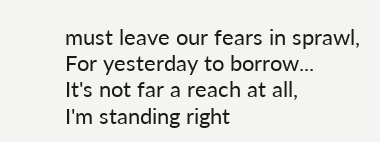must leave our fears in sprawl,
For yesterday to borrow...
It's not far a reach at all,
I'm standing right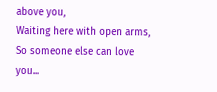above you,
Waiting here with open arms,
So someone else can love you...